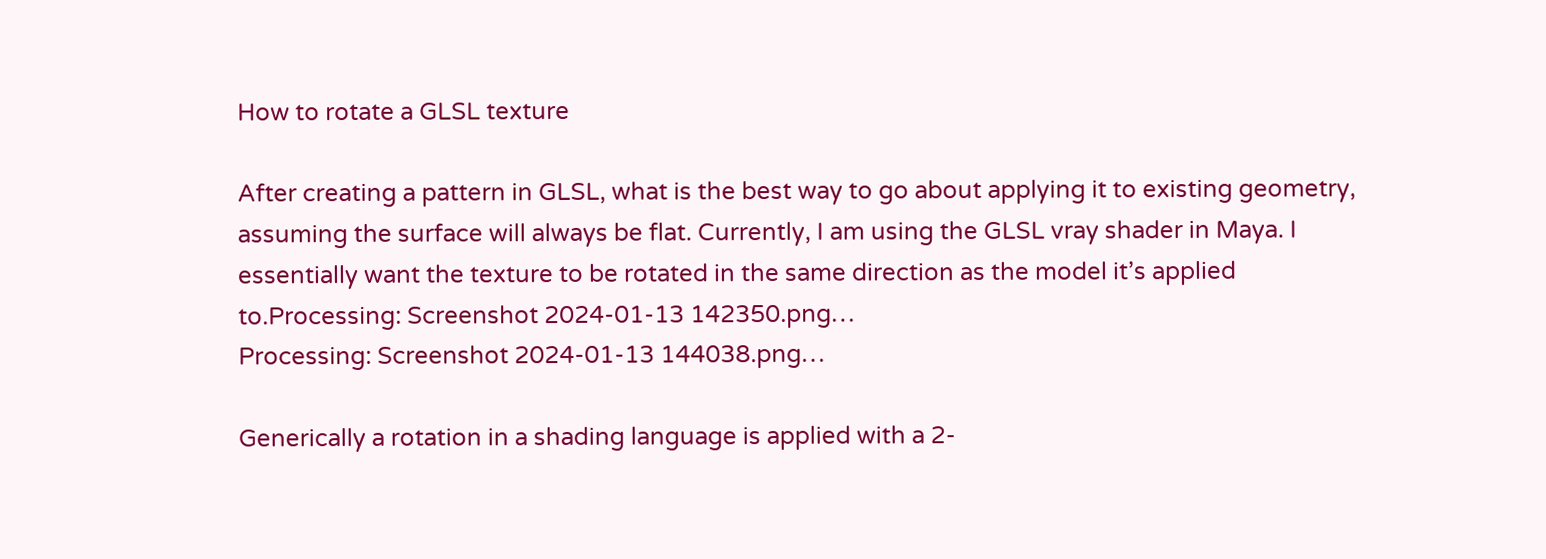How to rotate a GLSL texture

After creating a pattern in GLSL, what is the best way to go about applying it to existing geometry, assuming the surface will always be flat. Currently, I am using the GLSL vray shader in Maya. I essentially want the texture to be rotated in the same direction as the model it’s applied to.Processing: Screenshot 2024-01-13 142350.png…
Processing: Screenshot 2024-01-13 144038.png…

Generically a rotation in a shading language is applied with a 2-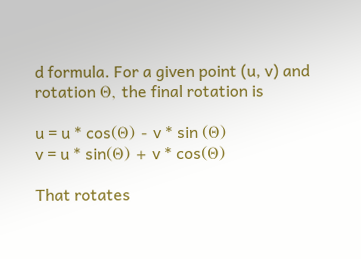d formula. For a given point (u, v) and rotation Θ, the final rotation is

u = u * cos(Θ) - v * sin (Θ)
v = u * sin(Θ) + v * cos(Θ)

That rotates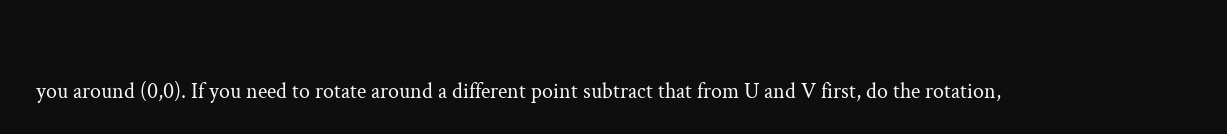you around (0,0). If you need to rotate around a different point subtract that from U and V first, do the rotation,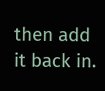then add it back in.